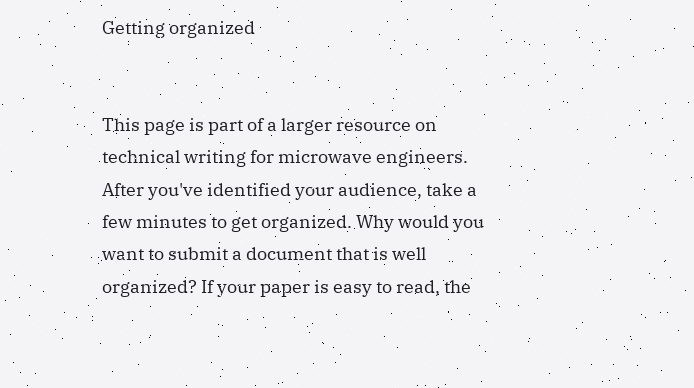Getting organized


This page is part of a larger resource on technical writing for microwave engineers. After you've identified your audience, take a few minutes to get organized. Why would you want to submit a document that is well organized? If your paper is easy to read, the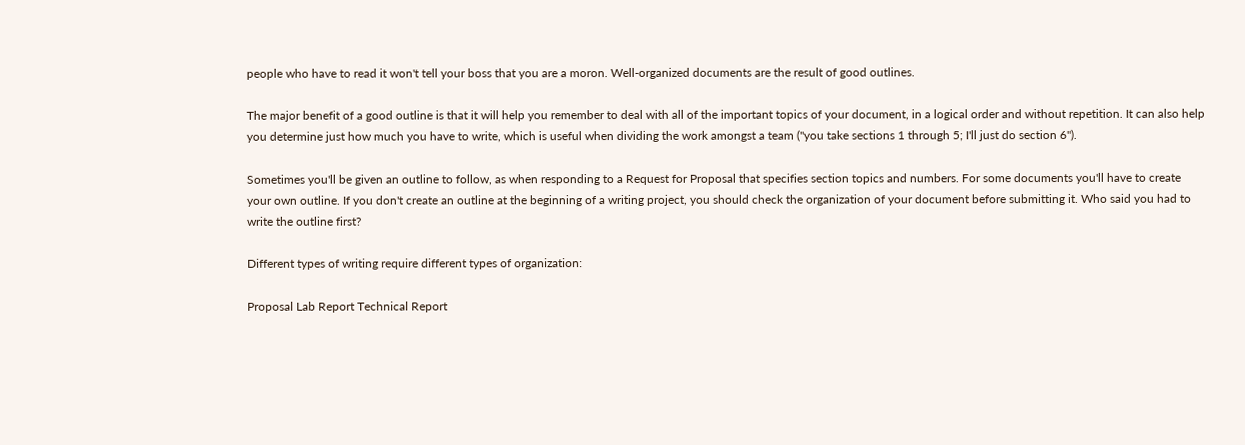people who have to read it won't tell your boss that you are a moron. Well-organized documents are the result of good outlines.

The major benefit of a good outline is that it will help you remember to deal with all of the important topics of your document, in a logical order and without repetition. It can also help you determine just how much you have to write, which is useful when dividing the work amongst a team ("you take sections 1 through 5; I'll just do section 6").

Sometimes you'll be given an outline to follow, as when responding to a Request for Proposal that specifies section topics and numbers. For some documents you'll have to create your own outline. If you don't create an outline at the beginning of a writing project, you should check the organization of your document before submitting it. Who said you had to write the outline first?

Different types of writing require different types of organization:

Proposal Lab Report Technical Report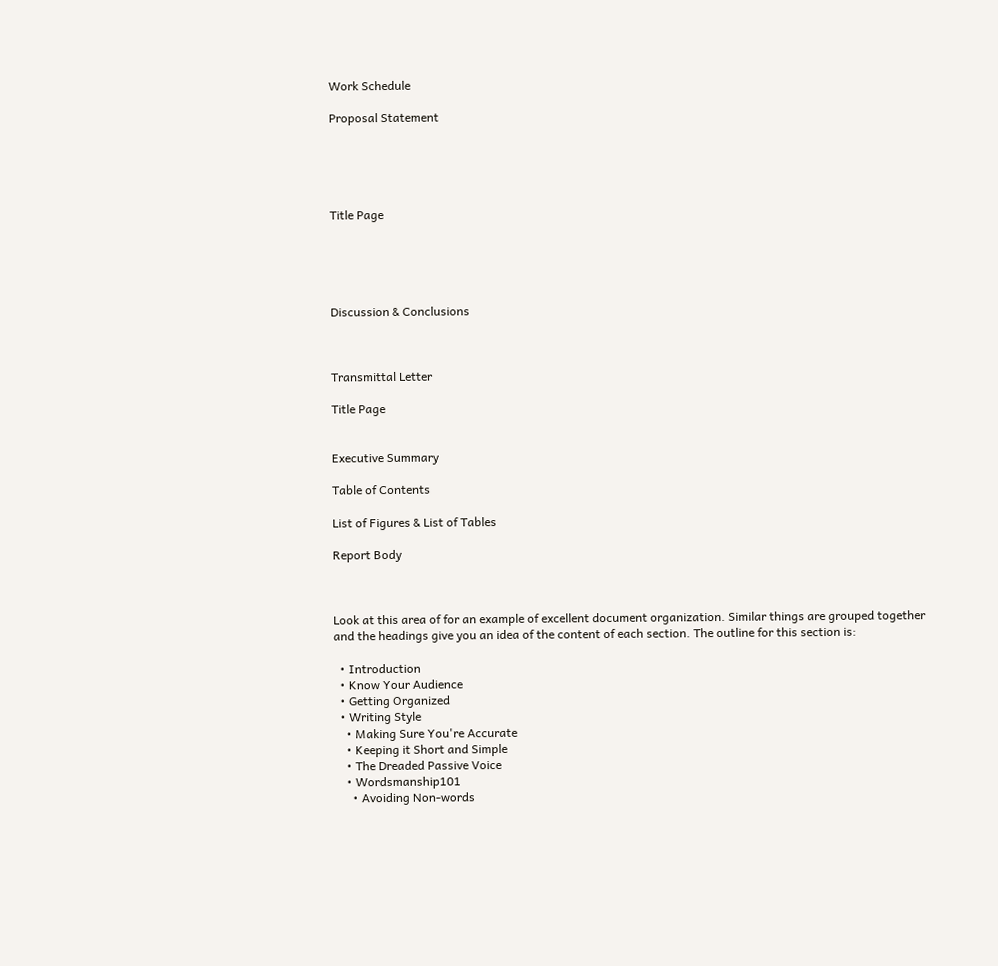Work Schedule

Proposal Statement





Title Page





Discussion & Conclusions



Transmittal Letter

Title Page


Executive Summary

Table of Contents

List of Figures & List of Tables

Report Body



Look at this area of for an example of excellent document organization. Similar things are grouped together and the headings give you an idea of the content of each section. The outline for this section is:

  • Introduction
  • Know Your Audience
  • Getting Organized
  • Writing Style
    • Making Sure You're Accurate
    • Keeping it Short and Simple
    • The Dreaded Passive Voice
    • Wordsmanship101
      • Avoiding Non-words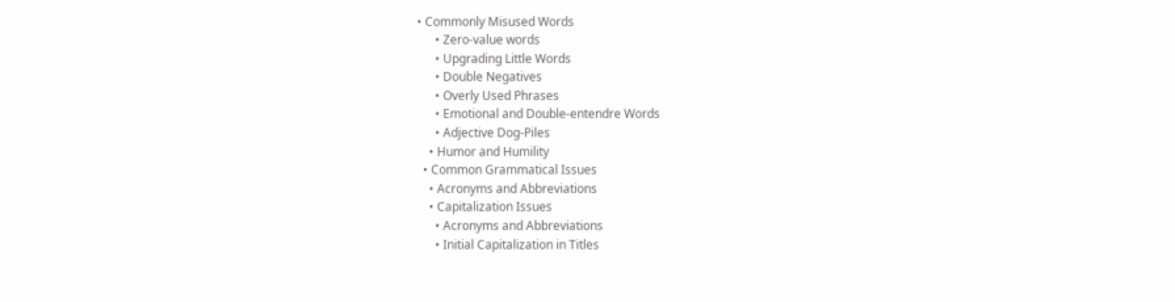• Commonly Misused Words
      • Zero-value words
      • Upgrading Little Words
      • Double Negatives
      • Overly Used Phrases
      • Emotional and Double-entendre Words
      • Adjective Dog-Piles
    • Humor and Humility
  • Common Grammatical Issues
    • Acronyms and Abbreviations
    • Capitalization Issues
      • Acronyms and Abbreviations
      • Initial Capitalization in Titles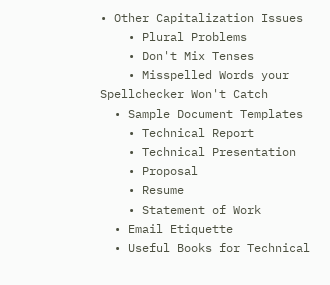• Other Capitalization Issues
    • Plural Problems
    • Don't Mix Tenses
    • Misspelled Words your Spellchecker Won't Catch
  • Sample Document Templates
    • Technical Report
    • Technical Presentation
    • Proposal
    • Resume
    • Statement of Work
  • Email Etiquette
  • Useful Books for Technical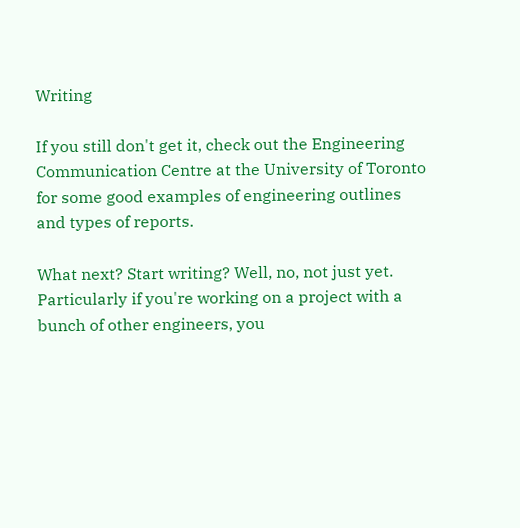Writing

If you still don't get it, check out the Engineering Communication Centre at the University of Toronto for some good examples of engineering outlines and types of reports.

What next? Start writing? Well, no, not just yet. Particularly if you're working on a project with a bunch of other engineers, you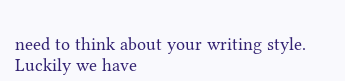need to think about your writing style. Luckily we have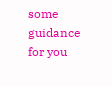some guidance for you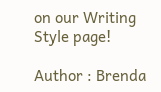on our Writing Style page!

Author : Brenda